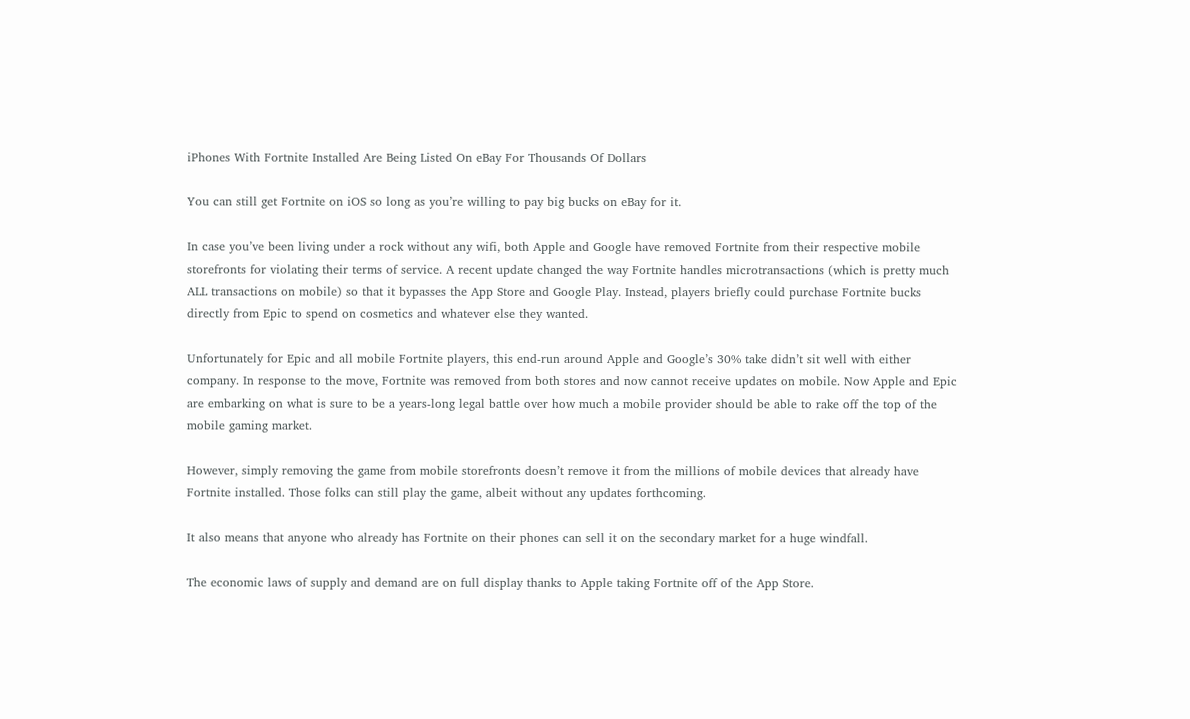iPhones With Fortnite Installed Are Being Listed On eBay For Thousands Of Dollars

You can still get Fortnite on iOS so long as you’re willing to pay big bucks on eBay for it.

In case you’ve been living under a rock without any wifi, both Apple and Google have removed Fortnite from their respective mobile storefronts for violating their terms of service. A recent update changed the way Fortnite handles microtransactions (which is pretty much ALL transactions on mobile) so that it bypasses the App Store and Google Play. Instead, players briefly could purchase Fortnite bucks directly from Epic to spend on cosmetics and whatever else they wanted.

Unfortunately for Epic and all mobile Fortnite players, this end-run around Apple and Google’s 30% take didn’t sit well with either company. In response to the move, Fortnite was removed from both stores and now cannot receive updates on mobile. Now Apple and Epic are embarking on what is sure to be a years-long legal battle over how much a mobile provider should be able to rake off the top of the mobile gaming market.

However, simply removing the game from mobile storefronts doesn’t remove it from the millions of mobile devices that already have Fortnite installed. Those folks can still play the game, albeit without any updates forthcoming.

It also means that anyone who already has Fortnite on their phones can sell it on the secondary market for a huge windfall.

The economic laws of supply and demand are on full display thanks to Apple taking Fortnite off of the App Store.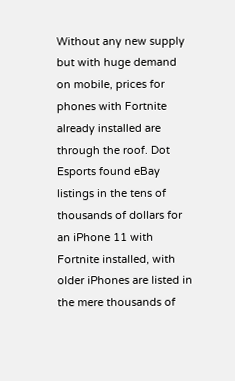Without any new supply but with huge demand on mobile, prices for phones with Fortnite already installed are through the roof. Dot Esports found eBay listings in the tens of thousands of dollars for an iPhone 11 with Fortnite installed, with older iPhones are listed in the mere thousands of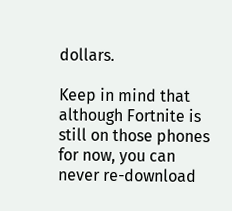dollars.

Keep in mind that although Fortnite is still on those phones for now, you can never re-download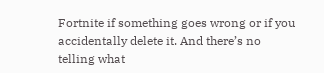Fortnite if something goes wrong or if you accidentally delete it. And there’s no telling what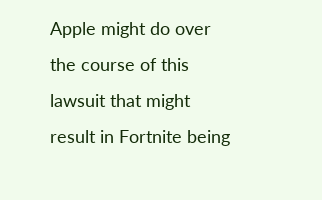Apple might do over the course of this lawsuit that might result in Fortnite being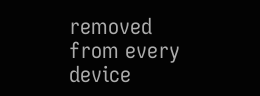removed from every device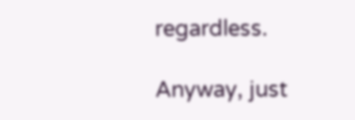regardless.

Anyway, just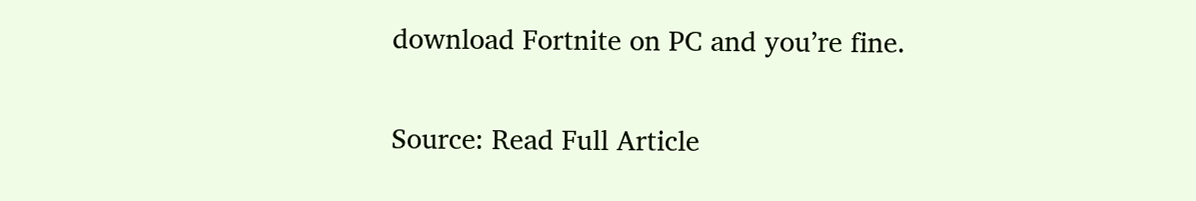download Fortnite on PC and you’re fine.

Source: Read Full Article